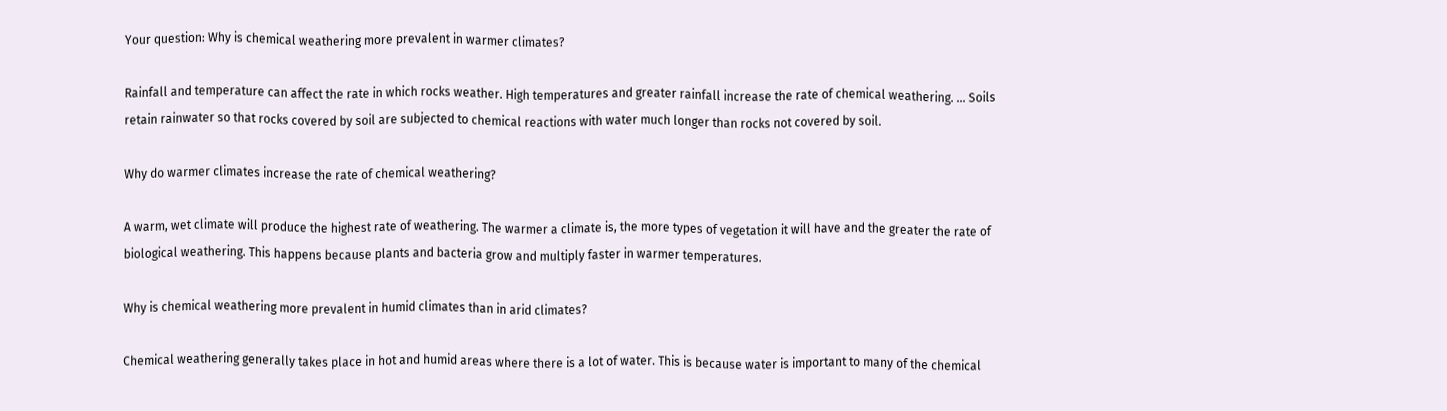Your question: Why is chemical weathering more prevalent in warmer climates?

Rainfall and temperature can affect the rate in which rocks weather. High temperatures and greater rainfall increase the rate of chemical weathering. … Soils retain rainwater so that rocks covered by soil are subjected to chemical reactions with water much longer than rocks not covered by soil.

Why do warmer climates increase the rate of chemical weathering?

A warm, wet climate will produce the highest rate of weathering. The warmer a climate is, the more types of vegetation it will have and the greater the rate of biological weathering. This happens because plants and bacteria grow and multiply faster in warmer temperatures.

Why is chemical weathering more prevalent in humid climates than in arid climates?

Chemical weathering generally takes place in hot and humid areas where there is a lot of water. This is because water is important to many of the chemical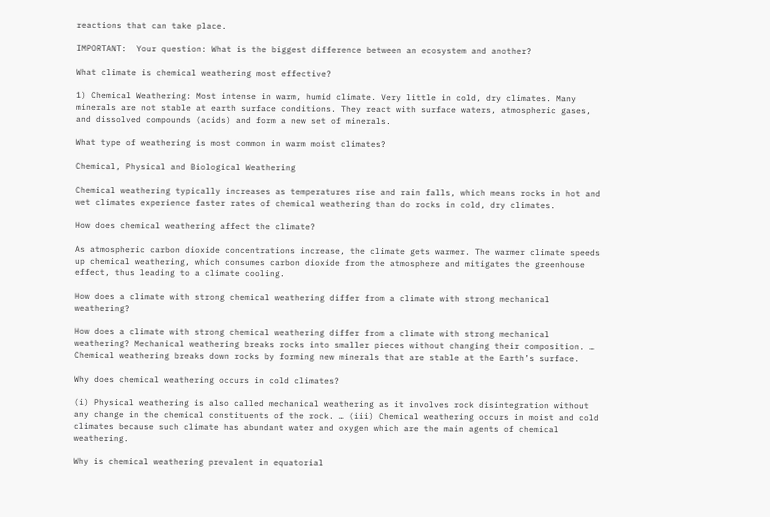reactions that can take place.

IMPORTANT:  Your question: What is the biggest difference between an ecosystem and another?

What climate is chemical weathering most effective?

1) Chemical Weathering: Most intense in warm, humid climate. Very little in cold, dry climates. Many minerals are not stable at earth surface conditions. They react with surface waters, atmospheric gases, and dissolved compounds (acids) and form a new set of minerals.

What type of weathering is most common in warm moist climates?

Chemical, Physical and Biological Weathering

Chemical weathering typically increases as temperatures rise and rain falls, which means rocks in hot and wet climates experience faster rates of chemical weathering than do rocks in cold, dry climates.

How does chemical weathering affect the climate?

As atmospheric carbon dioxide concentrations increase, the climate gets warmer. The warmer climate speeds up chemical weathering, which consumes carbon dioxide from the atmosphere and mitigates the greenhouse effect, thus leading to a climate cooling.

How does a climate with strong chemical weathering differ from a climate with strong mechanical weathering?

How does a climate with strong chemical weathering differ from a climate with strong mechanical weathering? Mechanical weathering breaks rocks into smaller pieces without changing their composition. … Chemical weathering breaks down rocks by forming new minerals that are stable at the Earth’s surface.

Why does chemical weathering occurs in cold climates?

(i) Physical weathering is also called mechanical weathering as it involves rock disintegration without any change in the chemical constituents of the rock. … (iii) Chemical weathering occurs in moist and cold climates because such climate has abundant water and oxygen which are the main agents of chemical weathering.

Why is chemical weathering prevalent in equatorial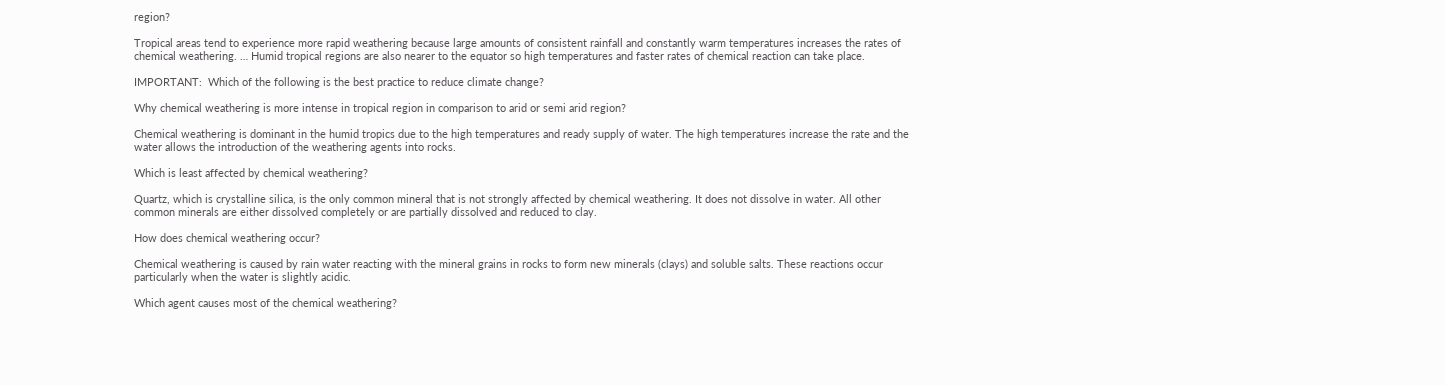region?

Tropical areas tend to experience more rapid weathering because large amounts of consistent rainfall and constantly warm temperatures increases the rates of chemical weathering. … Humid tropical regions are also nearer to the equator so high temperatures and faster rates of chemical reaction can take place.

IMPORTANT:  Which of the following is the best practice to reduce climate change?

Why chemical weathering is more intense in tropical region in comparison to arid or semi arid region?

Chemical weathering is dominant in the humid tropics due to the high temperatures and ready supply of water. The high temperatures increase the rate and the water allows the introduction of the weathering agents into rocks.

Which is least affected by chemical weathering?

Quartz, which is crystalline silica, is the only common mineral that is not strongly affected by chemical weathering. It does not dissolve in water. All other common minerals are either dissolved completely or are partially dissolved and reduced to clay.

How does chemical weathering occur?

Chemical weathering is caused by rain water reacting with the mineral grains in rocks to form new minerals (clays) and soluble salts. These reactions occur particularly when the water is slightly acidic.

Which agent causes most of the chemical weathering?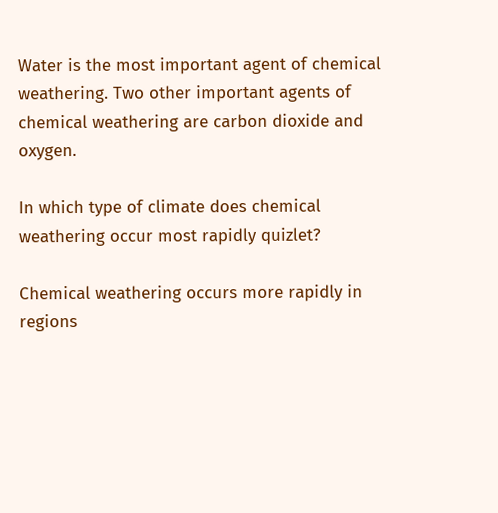Water is the most important agent of chemical weathering. Two other important agents of chemical weathering are carbon dioxide and oxygen.

In which type of climate does chemical weathering occur most rapidly quizlet?

Chemical weathering occurs more rapidly in regions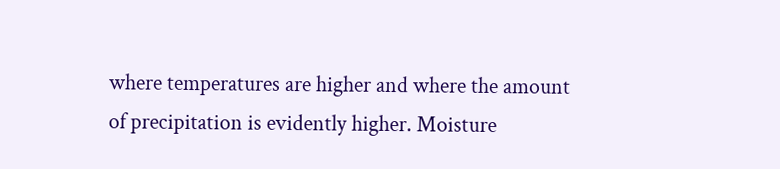where temperatures are higher and where the amount of precipitation is evidently higher. Moisture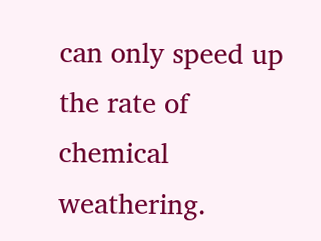can only speed up the rate of chemical weathering.